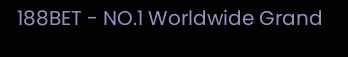188BET - NO.1 Worldwide Grand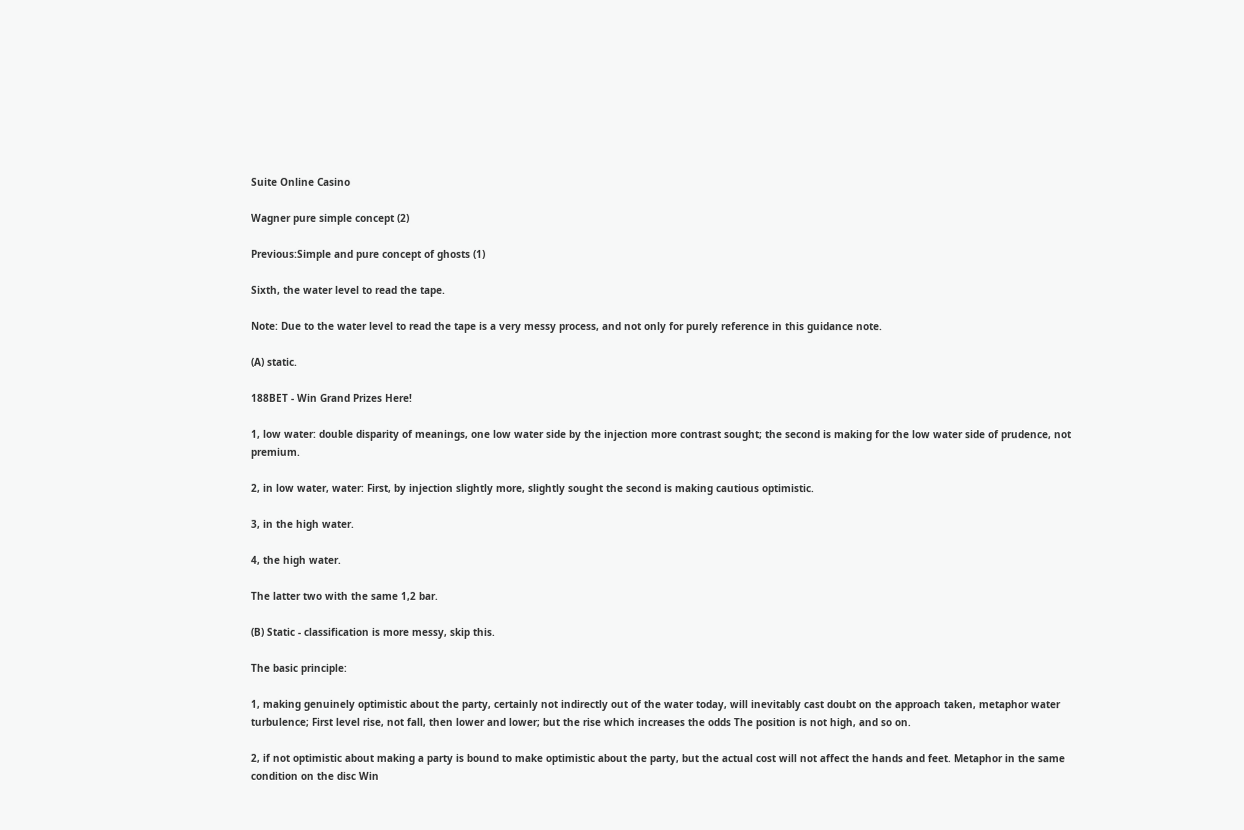Suite Online Casino

Wagner pure simple concept (2)

Previous:Simple and pure concept of ghosts (1)

Sixth, the water level to read the tape.

Note: Due to the water level to read the tape is a very messy process, and not only for purely reference in this guidance note.

(A) static.

188BET - Win Grand Prizes Here!

1, low water: double disparity of meanings, one low water side by the injection more contrast sought; the second is making for the low water side of prudence, not premium.

2, in low water, water: First, by injection slightly more, slightly sought the second is making cautious optimistic.

3, in the high water.

4, the high water.

The latter two with the same 1,2 bar.

(B) Static - classification is more messy, skip this.

The basic principle:

1, making genuinely optimistic about the party, certainly not indirectly out of the water today, will inevitably cast doubt on the approach taken, metaphor water turbulence; First level rise, not fall, then lower and lower; but the rise which increases the odds The position is not high, and so on.

2, if not optimistic about making a party is bound to make optimistic about the party, but the actual cost will not affect the hands and feet. Metaphor in the same condition on the disc Win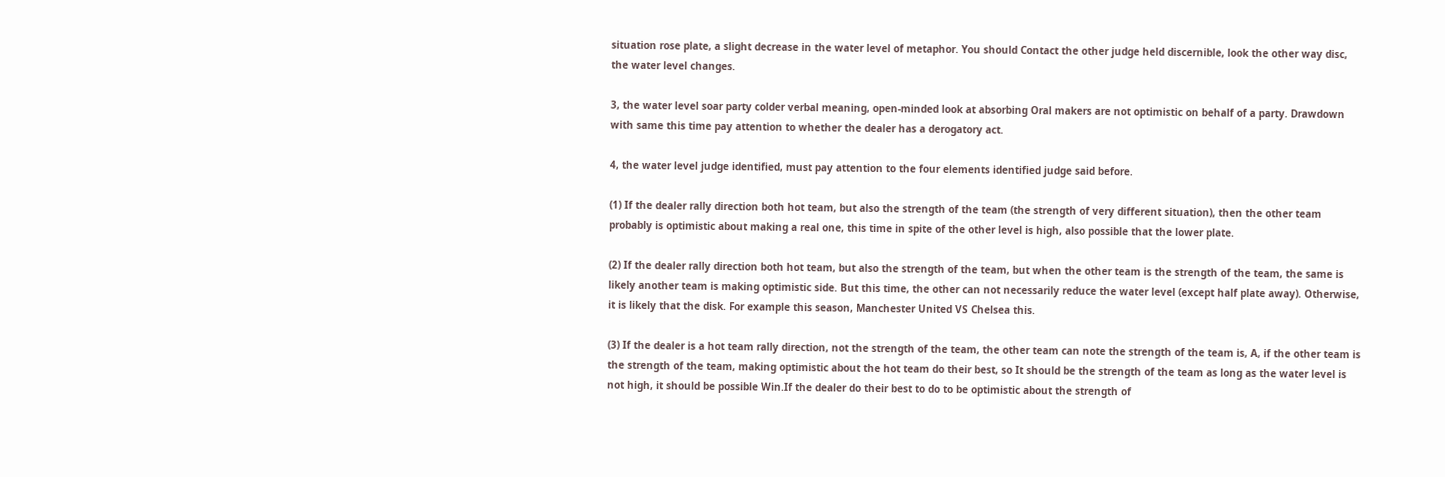situation rose plate, a slight decrease in the water level of metaphor. You should Contact the other judge held discernible, look the other way disc, the water level changes.

3, the water level soar party colder verbal meaning, open-minded look at absorbing Oral makers are not optimistic on behalf of a party. Drawdown with same this time pay attention to whether the dealer has a derogatory act.

4, the water level judge identified, must pay attention to the four elements identified judge said before.

(1) If the dealer rally direction both hot team, but also the strength of the team (the strength of very different situation), then the other team probably is optimistic about making a real one, this time in spite of the other level is high, also possible that the lower plate.

(2) If the dealer rally direction both hot team, but also the strength of the team, but when the other team is the strength of the team, the same is likely another team is making optimistic side. But this time, the other can not necessarily reduce the water level (except half plate away). Otherwise, it is likely that the disk. For example this season, Manchester United VS Chelsea this.

(3) If the dealer is a hot team rally direction, not the strength of the team, the other team can note the strength of the team is, A, if the other team is the strength of the team, making optimistic about the hot team do their best, so It should be the strength of the team as long as the water level is not high, it should be possible Win.If the dealer do their best to do to be optimistic about the strength of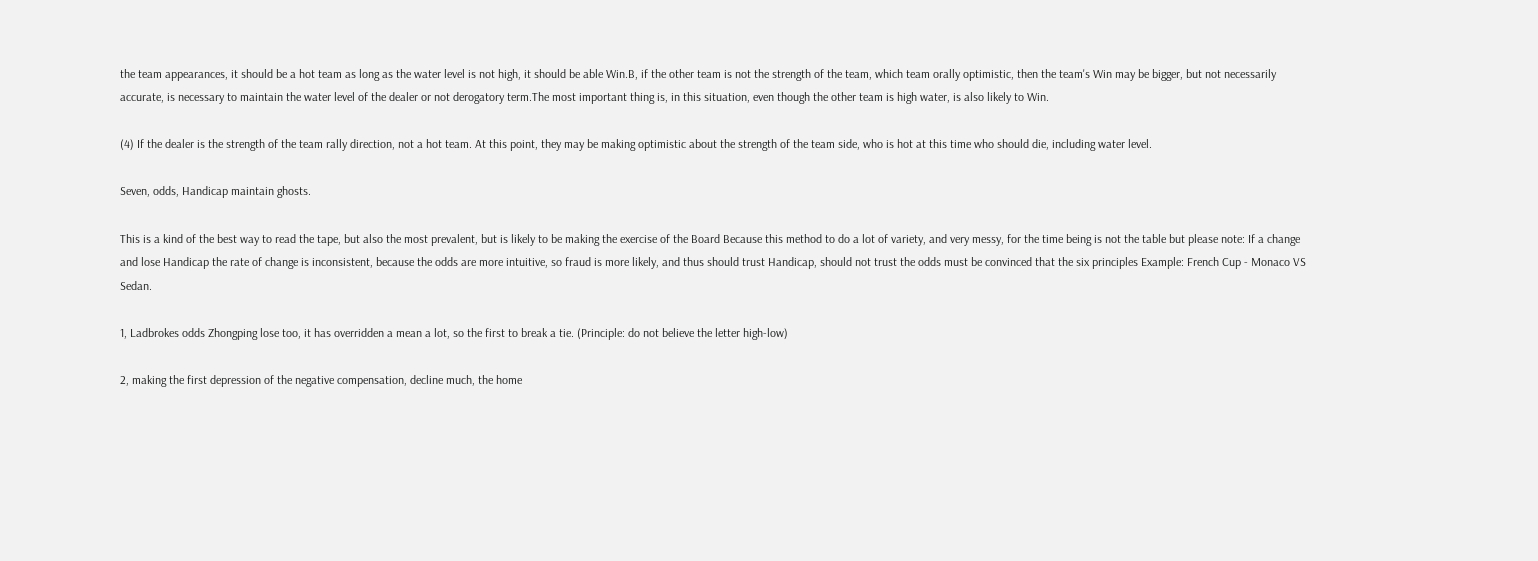the team appearances, it should be a hot team as long as the water level is not high, it should be able Win.B, if the other team is not the strength of the team, which team orally optimistic, then the team's Win may be bigger, but not necessarily accurate, is necessary to maintain the water level of the dealer or not derogatory term.The most important thing is, in this situation, even though the other team is high water, is also likely to Win.

(4) If the dealer is the strength of the team rally direction, not a hot team. At this point, they may be making optimistic about the strength of the team side, who is hot at this time who should die, including water level.

Seven, odds, Handicap maintain ghosts.

This is a kind of the best way to read the tape, but also the most prevalent, but is likely to be making the exercise of the Board Because this method to do a lot of variety, and very messy, for the time being is not the table but please note: If a change and lose Handicap the rate of change is inconsistent, because the odds are more intuitive, so fraud is more likely, and thus should trust Handicap, should not trust the odds must be convinced that the six principles Example: French Cup - Monaco VS Sedan.

1, Ladbrokes odds Zhongping lose too, it has overridden a mean a lot, so the first to break a tie. (Principle: do not believe the letter high-low)

2, making the first depression of the negative compensation, decline much, the home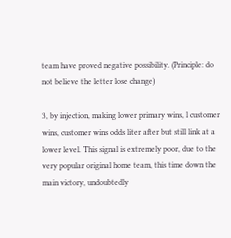team have proved negative possibility. (Principle: do not believe the letter lose change)

3, by injection, making lower primary wins, l customer wins, customer wins odds liter after but still link at a lower level. This signal is extremely poor, due to the very popular original home team, this time down the main victory, undoubtedly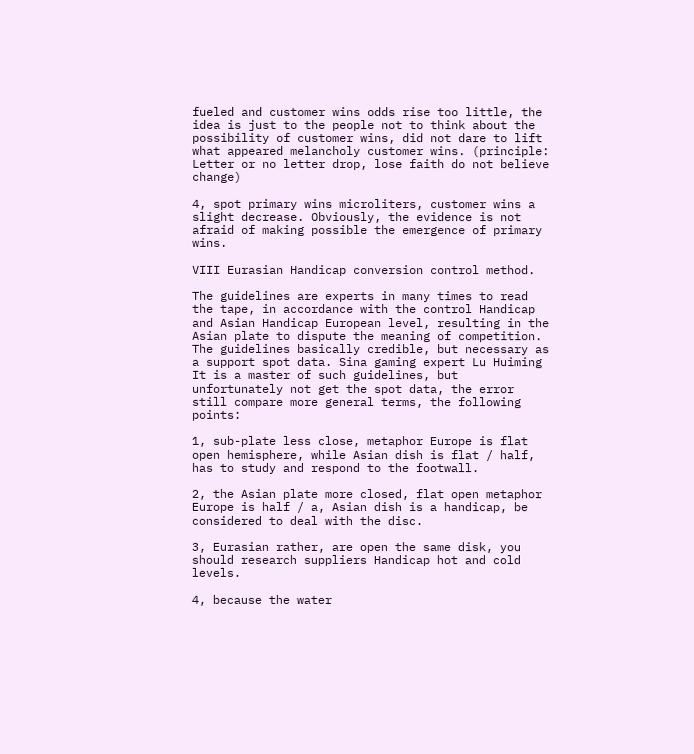fueled and customer wins odds rise too little, the idea is just to the people not to think about the possibility of customer wins, did not dare to lift what appeared melancholy customer wins. (principle: Letter or no letter drop, lose faith do not believe change)

4, spot primary wins microliters, customer wins a slight decrease. Obviously, the evidence is not afraid of making possible the emergence of primary wins.

VIII Eurasian Handicap conversion control method.

The guidelines are experts in many times to read the tape, in accordance with the control Handicap and Asian Handicap European level, resulting in the Asian plate to dispute the meaning of competition. The guidelines basically credible, but necessary as a support spot data. Sina gaming expert Lu Huiming It is a master of such guidelines, but unfortunately not get the spot data, the error still compare more general terms, the following points:

1, sub-plate less close, metaphor Europe is flat open hemisphere, while Asian dish is flat / half, has to study and respond to the footwall.

2, the Asian plate more closed, flat open metaphor Europe is half / a, Asian dish is a handicap, be considered to deal with the disc.

3, Eurasian rather, are open the same disk, you should research suppliers Handicap hot and cold levels.

4, because the water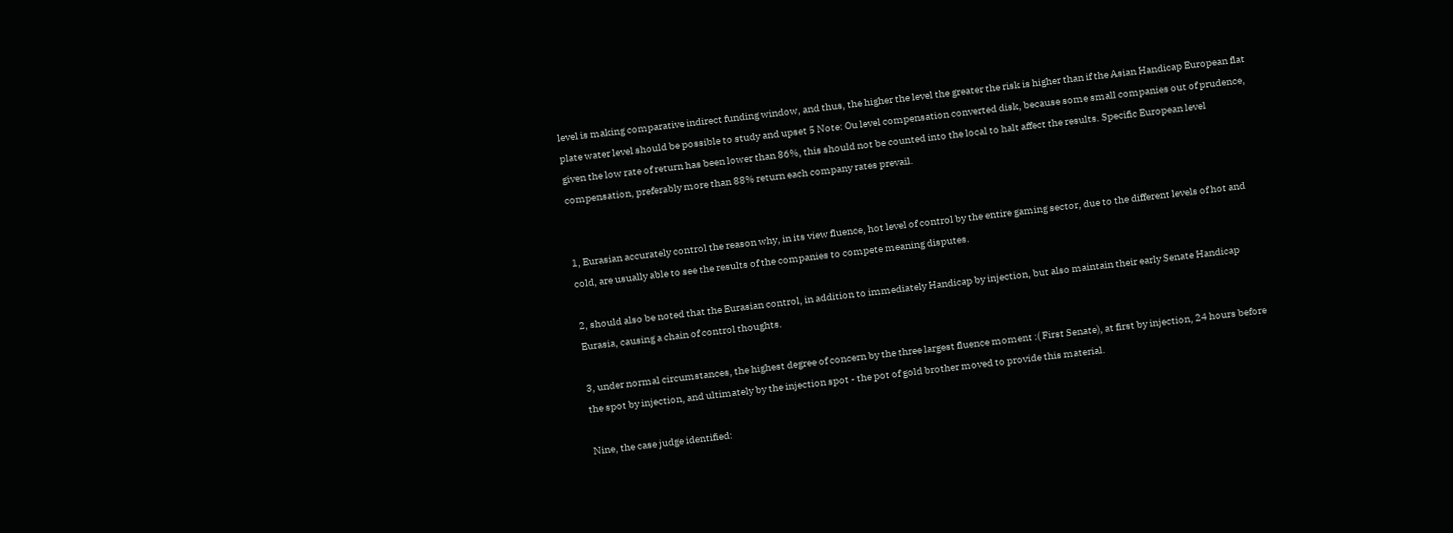level is making comparative indirect funding window, and thus, the higher the level the greater the risk is higher than if the Asian Handicap European flat plate water level should be possible to study and upset 5 Note: Ou level compensation converted disk, because some small companies out of prudence, given the low rate of return has been lower than 86%, this should not be counted into the local to halt affect the results. Specific European level compensation, preferably more than 88% return each company rates prevail.


1, Eurasian accurately control the reason why, in its view fluence, hot level of control by the entire gaming sector, due to the different levels of hot and cold, are usually able to see the results of the companies to compete meaning disputes.

2, should also be noted that the Eurasian control, in addition to immediately Handicap by injection, but also maintain their early Senate Handicap Eurasia, causing a chain of control thoughts.

3, under normal circumstances, the highest degree of concern by the three largest fluence moment :( First Senate), at first by injection, 24 hours before the spot by injection, and ultimately by the injection spot - the pot of gold brother moved to provide this material.

Nine, the case judge identified: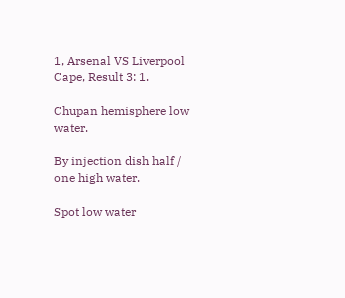1, Arsenal VS Liverpool Cape, Result 3: 1.

Chupan hemisphere low water.

By injection dish half / one high water.

Spot low water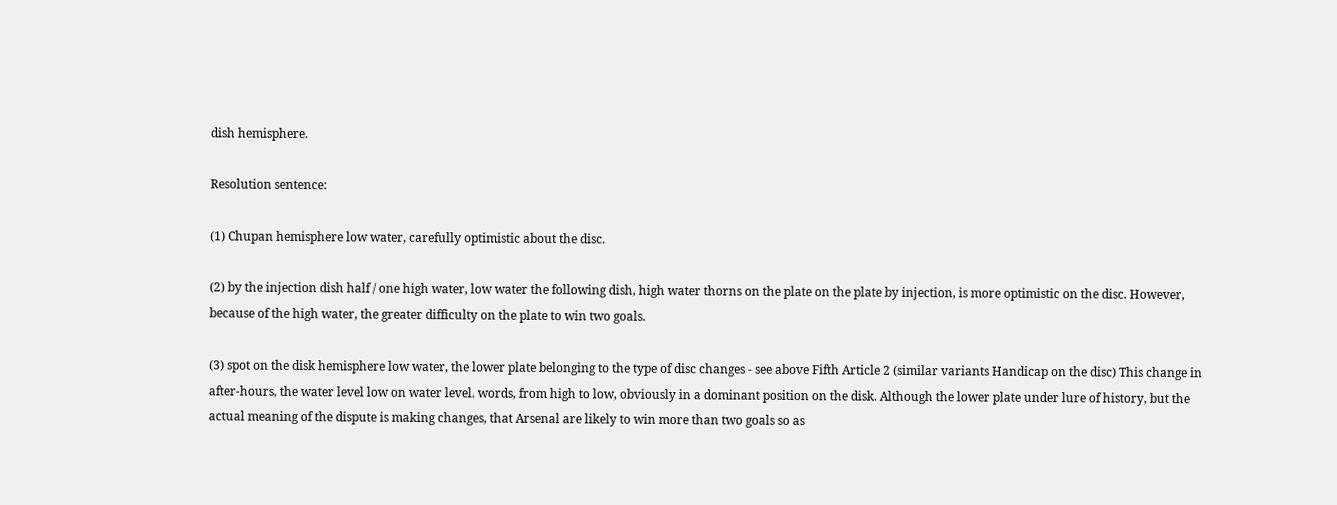dish hemisphere.

Resolution sentence:

(1) Chupan hemisphere low water, carefully optimistic about the disc.

(2) by the injection dish half / one high water, low water the following dish, high water thorns on the plate on the plate by injection, is more optimistic on the disc. However, because of the high water, the greater difficulty on the plate to win two goals.

(3) spot on the disk hemisphere low water, the lower plate belonging to the type of disc changes - see above Fifth Article 2 (similar variants Handicap on the disc) This change in after-hours, the water level low on water level. words, from high to low, obviously in a dominant position on the disk. Although the lower plate under lure of history, but the actual meaning of the dispute is making changes, that Arsenal are likely to win more than two goals so as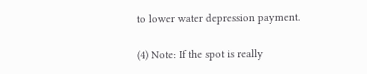to lower water depression payment.

(4) Note: If the spot is really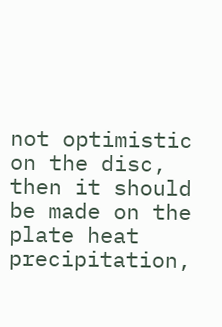not optimistic on the disc, then it should be made on the plate heat precipitation,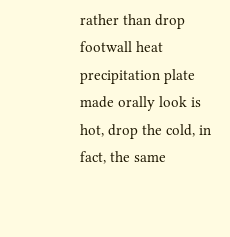rather than drop footwall heat precipitation plate made orally look is hot, drop the cold, in fact, the same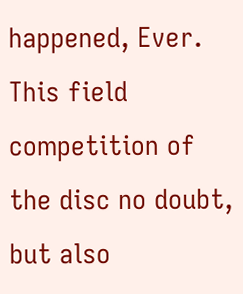happened, Ever. This field competition of the disc no doubt, but also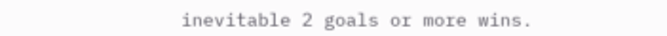inevitable 2 goals or more wins.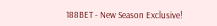188BET - New Season Exclusive!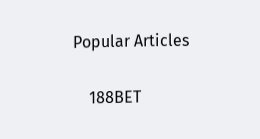Popular Articles

    188BET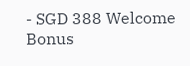- SGD 388 Welcome Bonus